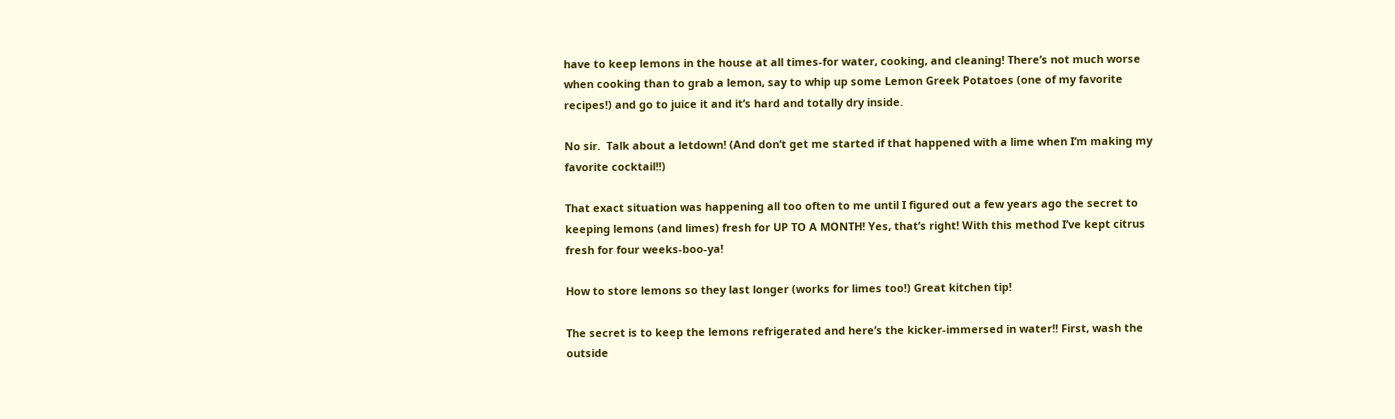have to keep lemons in the house at all times-for water, cooking, and cleaning! There’s not much worse when cooking than to grab a lemon, say to whip up some Lemon Greek Potatoes (one of my favorite recipes!) and go to juice it and it’s hard and totally dry inside.

No sir.  Talk about a letdown! (And don’t get me started if that happened with a lime when I’m making my favorite cocktail!!)

That exact situation was happening all too often to me until I figured out a few years ago the secret to keeping lemons (and limes) fresh for UP TO A MONTH! Yes, that’s right! With this method I’ve kept citrus fresh for four weeks-boo-ya!

How to store lemons so they last longer (works for limes too!) Great kitchen tip!

The secret is to keep the lemons refrigerated and here’s the kicker-immersed in water!! First, wash the outside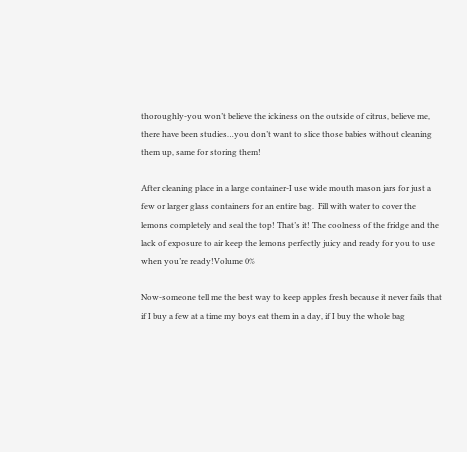thoroughly-you won’t believe the ickiness on the outside of citrus, believe me, there have been studies…you don’t want to slice those babies without cleaning them up, same for storing them!

After cleaning place in a large container-I use wide mouth mason jars for just a few or larger glass containers for an entire bag.  Fill with water to cover the lemons completely and seal the top! That’s it! The coolness of the fridge and the lack of exposure to air keep the lemons perfectly juicy and ready for you to use when you’re ready!Volume 0%

Now-someone tell me the best way to keep apples fresh because it never fails that if I buy a few at a time my boys eat them in a day, if I buy the whole bag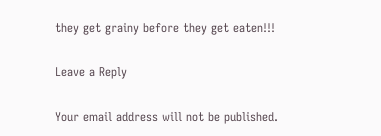they get grainy before they get eaten!!!

Leave a Reply

Your email address will not be published.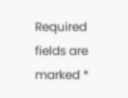Required fields are marked *